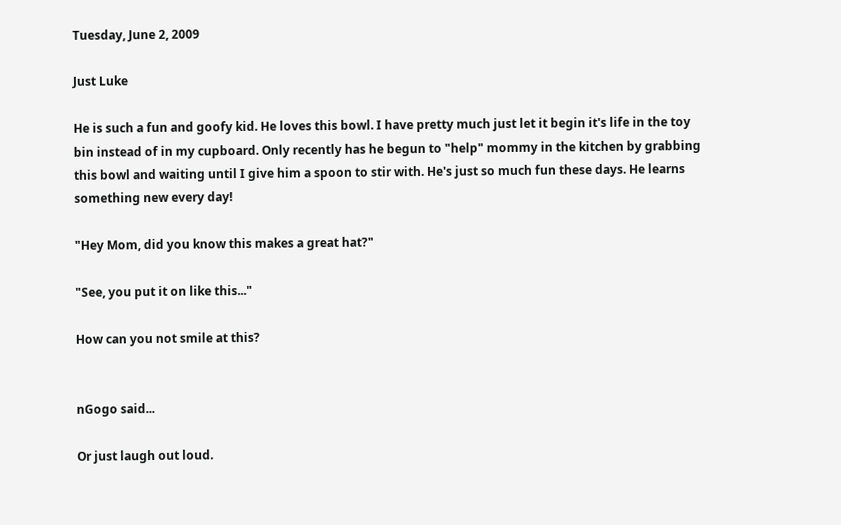Tuesday, June 2, 2009

Just Luke

He is such a fun and goofy kid. He loves this bowl. I have pretty much just let it begin it's life in the toy bin instead of in my cupboard. Only recently has he begun to "help" mommy in the kitchen by grabbing this bowl and waiting until I give him a spoon to stir with. He's just so much fun these days. He learns something new every day!

"Hey Mom, did you know this makes a great hat?"

"See, you put it on like this..."

How can you not smile at this?


nGogo said...

Or just laugh out loud.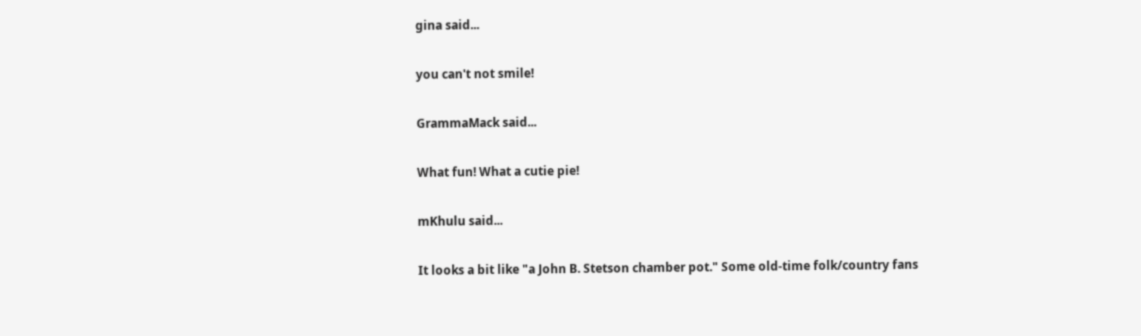gina said...

you can't not smile!

GrammaMack said...

What fun! What a cutie pie!

mKhulu said...

It looks a bit like "a John B. Stetson chamber pot." Some old-time folk/country fans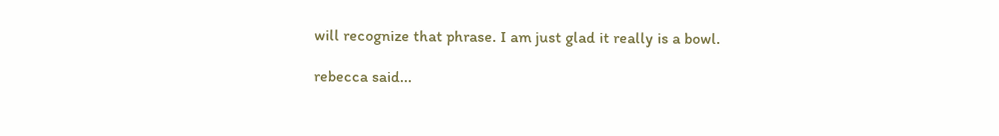will recognize that phrase. I am just glad it really is a bowl.

rebecca said...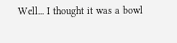Well... I thought it was a bowl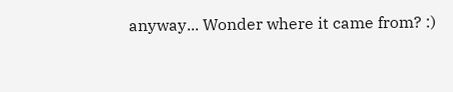anyway... Wonder where it came from? :)